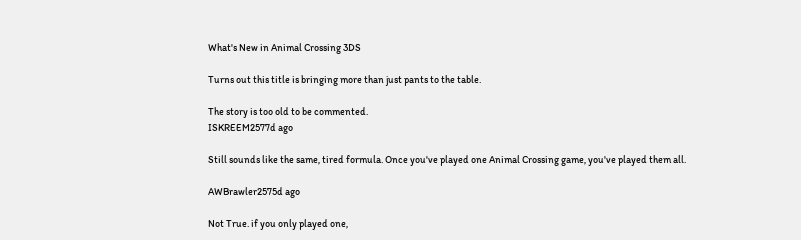What's New in Animal Crossing 3DS

Turns out this title is bringing more than just pants to the table.

The story is too old to be commented.
ISKREEM2577d ago

Still sounds like the same, tired formula. Once you've played one Animal Crossing game, you've played them all.

AWBrawler2575d ago

Not True. if you only played one,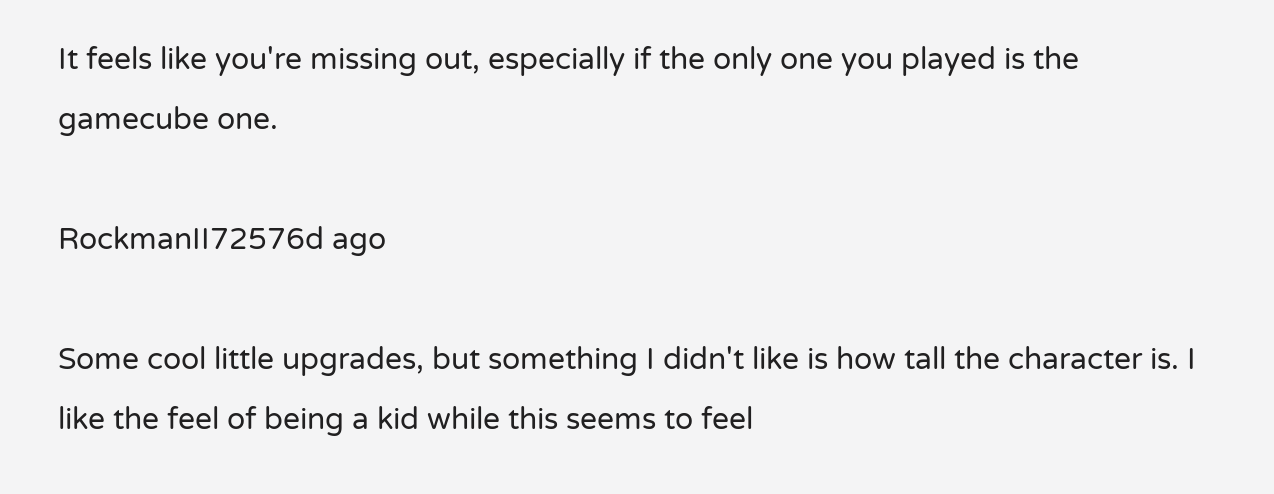It feels like you're missing out, especially if the only one you played is the gamecube one.

RockmanII72576d ago

Some cool little upgrades, but something I didn't like is how tall the character is. I like the feel of being a kid while this seems to feel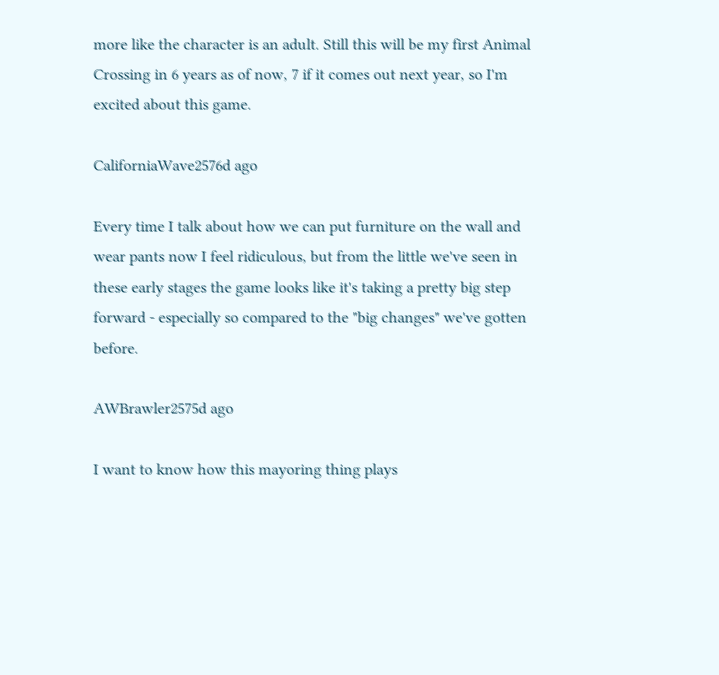more like the character is an adult. Still this will be my first Animal Crossing in 6 years as of now, 7 if it comes out next year, so I'm excited about this game.

CaliforniaWave2576d ago

Every time I talk about how we can put furniture on the wall and wear pants now I feel ridiculous, but from the little we've seen in these early stages the game looks like it's taking a pretty big step forward - especially so compared to the "big changes" we've gotten before.

AWBrawler2575d ago

I want to know how this mayoring thing plays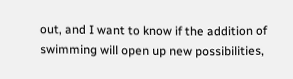out, and I want to know if the addition of swimming will open up new possibilities,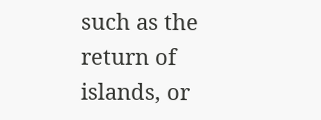such as the return of islands, or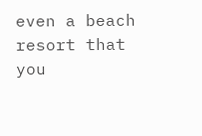even a beach resort that you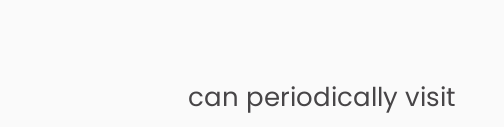can periodically visit